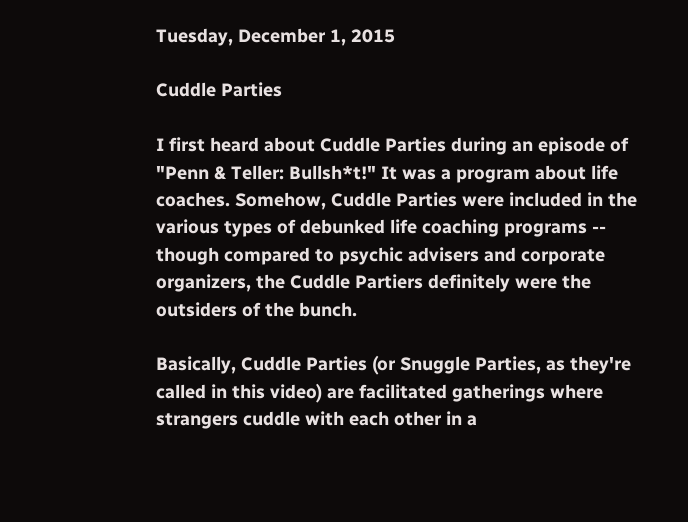Tuesday, December 1, 2015

Cuddle Parties

I first heard about Cuddle Parties during an episode of "Penn & Teller: Bullsh*t!" It was a program about life coaches. Somehow, Cuddle Parties were included in the various types of debunked life coaching programs -- though compared to psychic advisers and corporate organizers, the Cuddle Partiers definitely were the outsiders of the bunch.

Basically, Cuddle Parties (or Snuggle Parties, as they're called in this video) are facilitated gatherings where strangers cuddle with each other in a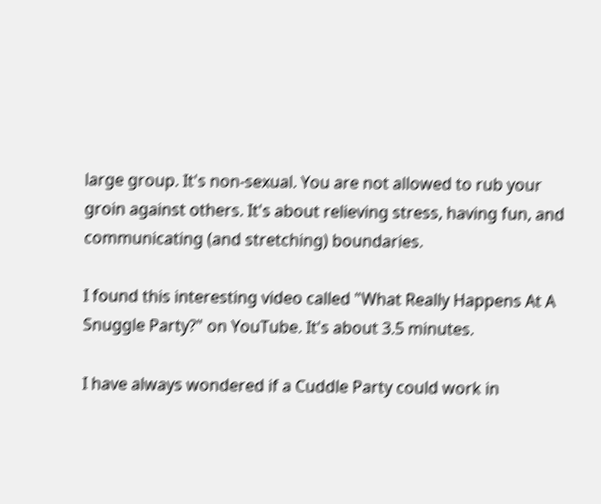large group. It's non-sexual. You are not allowed to rub your groin against others. It's about relieving stress, having fun, and communicating (and stretching) boundaries.

I found this interesting video called "What Really Happens At A Snuggle Party?" on YouTube. It's about 3.5 minutes.

I have always wondered if a Cuddle Party could work in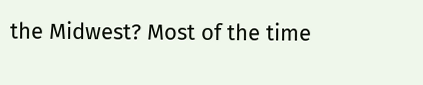the Midwest? Most of the time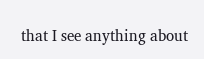that I see anything about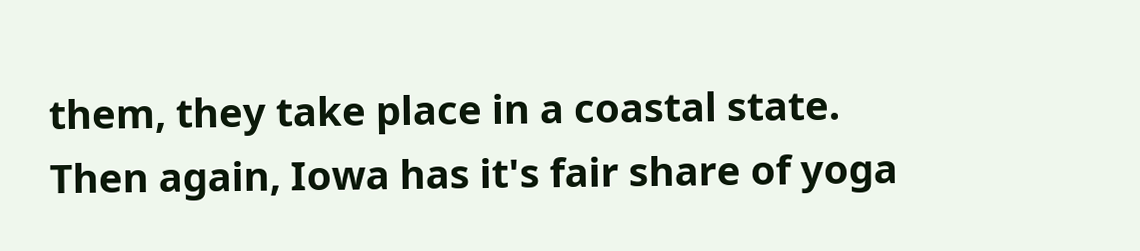them, they take place in a coastal state. Then again, Iowa has it's fair share of yoga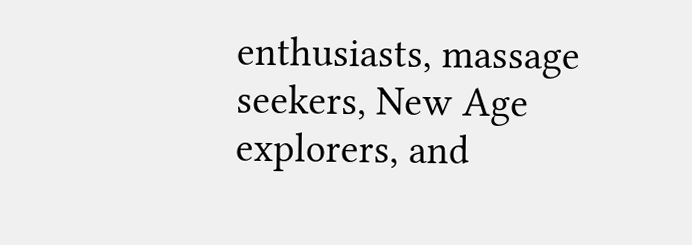enthusiasts, massage seekers, New Age explorers, and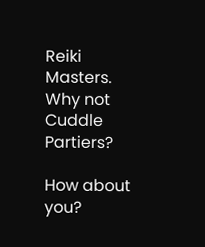Reiki Masters. Why not Cuddle Partiers?

How about you?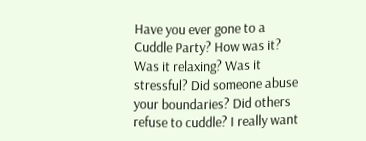Have you ever gone to a Cuddle Party? How was it? Was it relaxing? Was it stressful? Did someone abuse your boundaries? Did others refuse to cuddle? I really want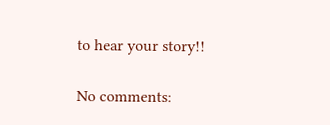to hear your story!!

No comments: